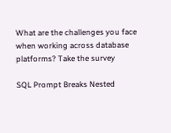What are the challenges you face when working across database platforms? Take the survey

SQL Prompt Breaks Nested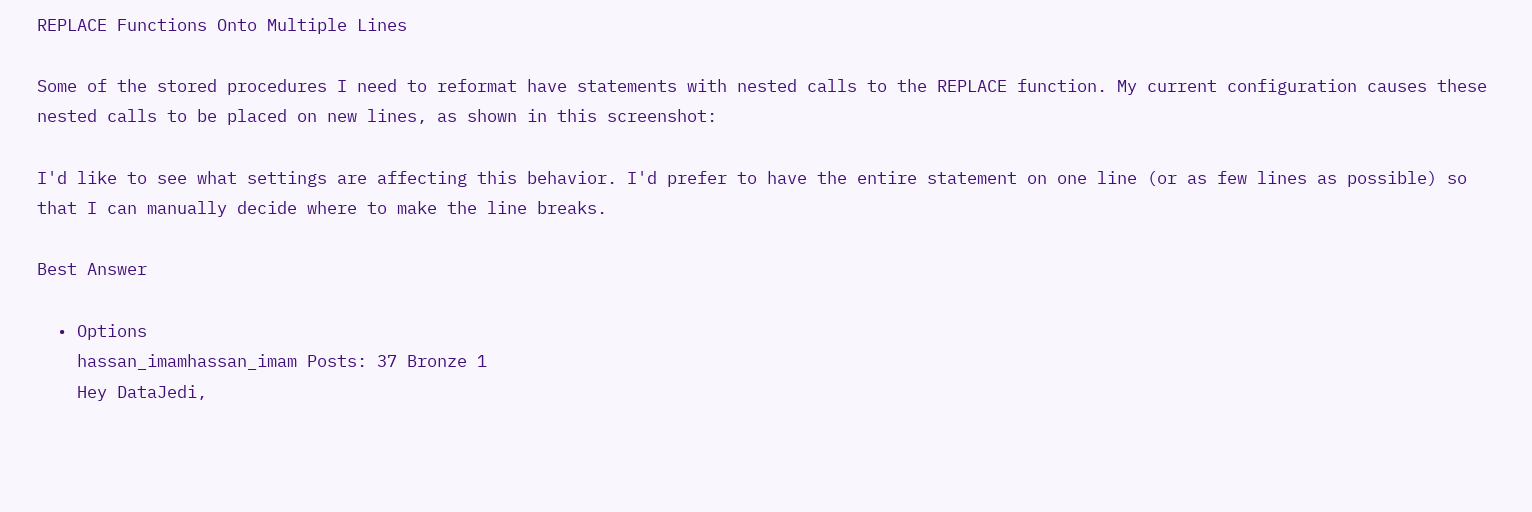REPLACE Functions Onto Multiple Lines

Some of the stored procedures I need to reformat have statements with nested calls to the REPLACE function. My current configuration causes these nested calls to be placed on new lines, as shown in this screenshot:

I'd like to see what settings are affecting this behavior. I'd prefer to have the entire statement on one line (or as few lines as possible) so that I can manually decide where to make the line breaks.

Best Answer

  • Options
    hassan_imamhassan_imam Posts: 37 Bronze 1
    Hey DataJedi,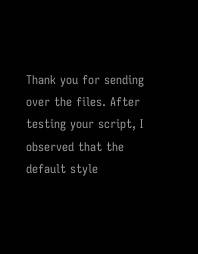Thank you for sending over the files. After testing your script, I observed that the default style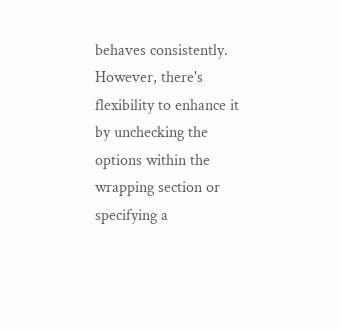behaves consistently. However, there's flexibility to enhance it by unchecking the options within the wrapping section or specifying a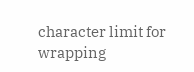character limit for wrapping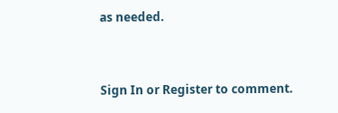as needed.


Sign In or Register to comment.